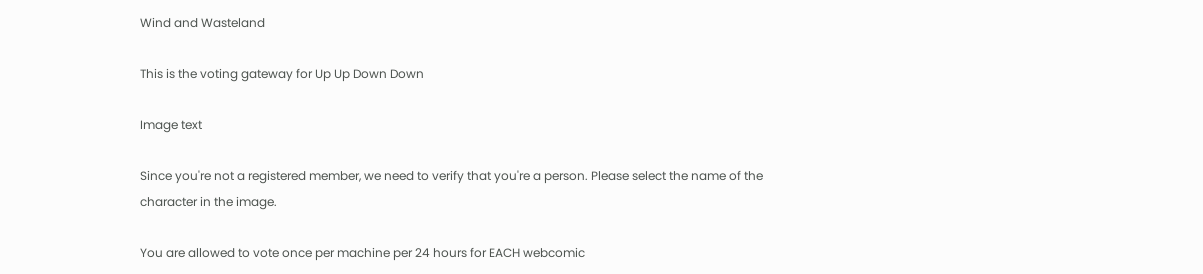Wind and Wasteland

This is the voting gateway for Up Up Down Down

Image text

Since you're not a registered member, we need to verify that you're a person. Please select the name of the character in the image.

You are allowed to vote once per machine per 24 hours for EACH webcomic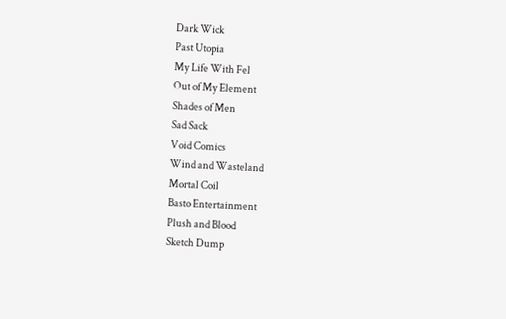Dark Wick
Past Utopia
My Life With Fel
Out of My Element
Shades of Men
Sad Sack
Void Comics
Wind and Wasteland
Mortal Coil
Basto Entertainment
Plush and Blood
Sketch Dump